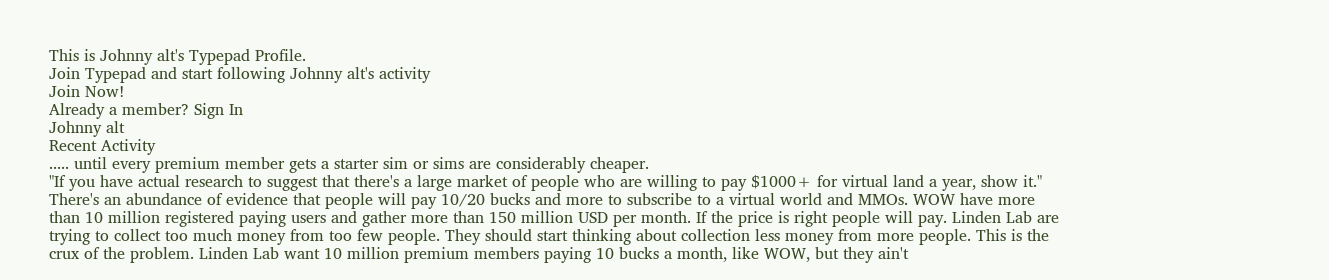This is Johnny alt's Typepad Profile.
Join Typepad and start following Johnny alt's activity
Join Now!
Already a member? Sign In
Johnny alt
Recent Activity
..... until every premium member gets a starter sim or sims are considerably cheaper.
"If you have actual research to suggest that there's a large market of people who are willing to pay $1000+ for virtual land a year, show it." There's an abundance of evidence that people will pay 10/20 bucks and more to subscribe to a virtual world and MMOs. WOW have more than 10 million registered paying users and gather more than 150 million USD per month. If the price is right people will pay. Linden Lab are trying to collect too much money from too few people. They should start thinking about collection less money from more people. This is the crux of the problem. Linden Lab want 10 million premium members paying 10 bucks a month, like WOW, but they ain't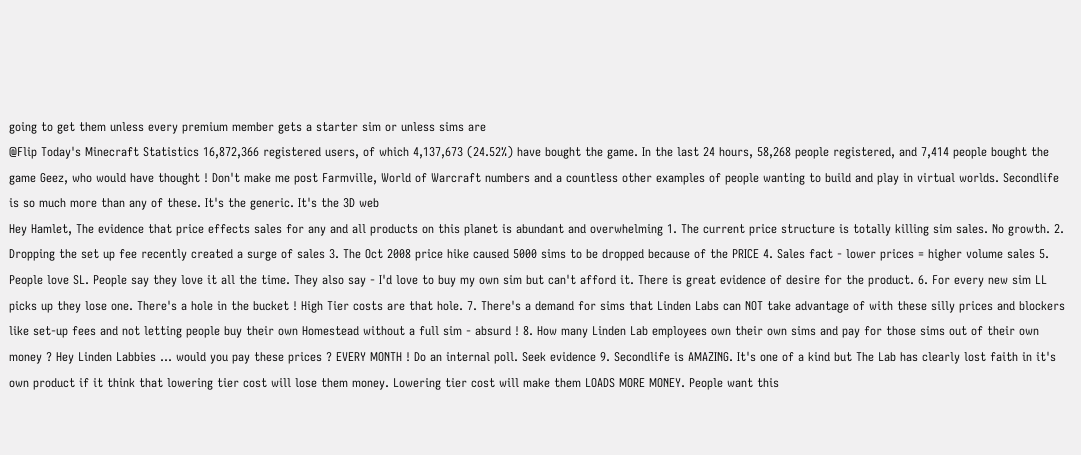going to get them unless every premium member gets a starter sim or unless sims are
@Flip Today's Minecraft Statistics 16,872,366 registered users, of which 4,137,673 (24.52%) have bought the game. In the last 24 hours, 58,268 people registered, and 7,414 people bought the game Geez, who would have thought ! Don't make me post Farmville, World of Warcraft numbers and a countless other examples of people wanting to build and play in virtual worlds. Secondlife is so much more than any of these. It's the generic. It's the 3D web
Hey Hamlet, The evidence that price effects sales for any and all products on this planet is abundant and overwhelming 1. The current price structure is totally killing sim sales. No growth. 2. Dropping the set up fee recently created a surge of sales 3. The Oct 2008 price hike caused 5000 sims to be dropped because of the PRICE 4. Sales fact - lower prices = higher volume sales 5. People love SL. People say they love it all the time. They also say - I'd love to buy my own sim but can't afford it. There is great evidence of desire for the product. 6. For every new sim LL picks up they lose one. There's a hole in the bucket ! High Tier costs are that hole. 7. There's a demand for sims that Linden Labs can NOT take advantage of with these silly prices and blockers like set-up fees and not letting people buy their own Homestead without a full sim - absurd ! 8. How many Linden Lab employees own their own sims and pay for those sims out of their own money ? Hey Linden Labbies ... would you pay these prices ? EVERY MONTH ! Do an internal poll. Seek evidence 9. Secondlife is AMAZING. It's one of a kind but The Lab has clearly lost faith in it's own product if it think that lowering tier cost will lose them money. Lowering tier cost will make them LOADS MORE MONEY. People want this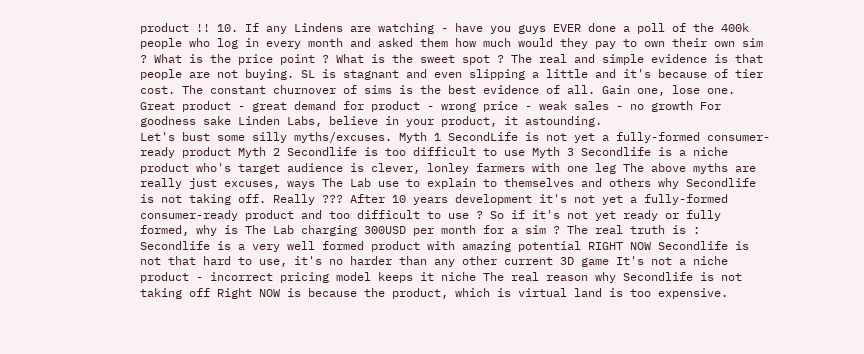product !! 10. If any Lindens are watching - have you guys EVER done a poll of the 400k people who log in every month and asked them how much would they pay to own their own sim ? What is the price point ? What is the sweet spot ? The real and simple evidence is that people are not buying. SL is stagnant and even slipping a little and it's because of tier cost. The constant churnover of sims is the best evidence of all. Gain one, lose one. Great product - great demand for product - wrong price - weak sales - no growth For goodness sake Linden Labs, believe in your product, it astounding.
Let's bust some silly myths/excuses. Myth 1 SecondLife is not yet a fully-formed consumer-ready product Myth 2 Secondlife is too difficult to use Myth 3 Secondlife is a niche product who's target audience is clever, lonley farmers with one leg The above myths are really just excuses, ways The Lab use to explain to themselves and others why Secondlife is not taking off. Really ??? After 10 years development it's not yet a fully-formed consumer-ready product and too difficult to use ? So if it's not yet ready or fully formed, why is The Lab charging 300USD per month for a sim ? The real truth is : Secondlife is a very well formed product with amazing potential RIGHT NOW Secondlife is not that hard to use, it's no harder than any other current 3D game It's not a niche product - incorrect pricing model keeps it niche The real reason why Secondlife is not taking off Right NOW is because the product, which is virtual land is too expensive.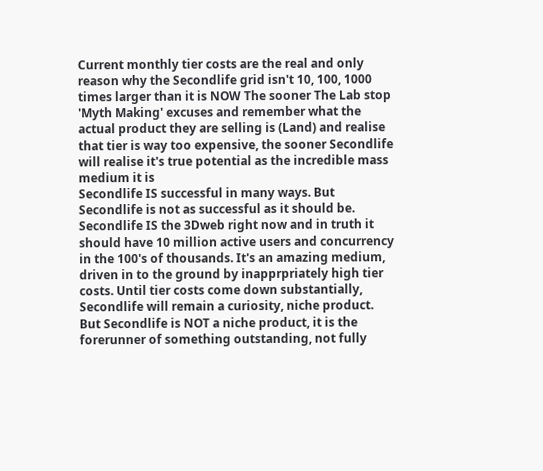Current monthly tier costs are the real and only reason why the Secondlife grid isn't 10, 100, 1000 times larger than it is NOW The sooner The Lab stop 'Myth Making' excuses and remember what the actual product they are selling is (Land) and realise that tier is way too expensive, the sooner Secondlife will realise it's true potential as the incredible mass medium it is
Secondlife IS successful in many ways. But Secondlife is not as successful as it should be. Secondlife IS the 3Dweb right now and in truth it should have 10 million active users and concurrency in the 100's of thousands. It's an amazing medium, driven in to the ground by inapprpriately high tier costs. Until tier costs come down substantially, Secondlife will remain a curiosity, niche product. But Secondlife is NOT a niche product, it is the forerunner of something outstanding, not fully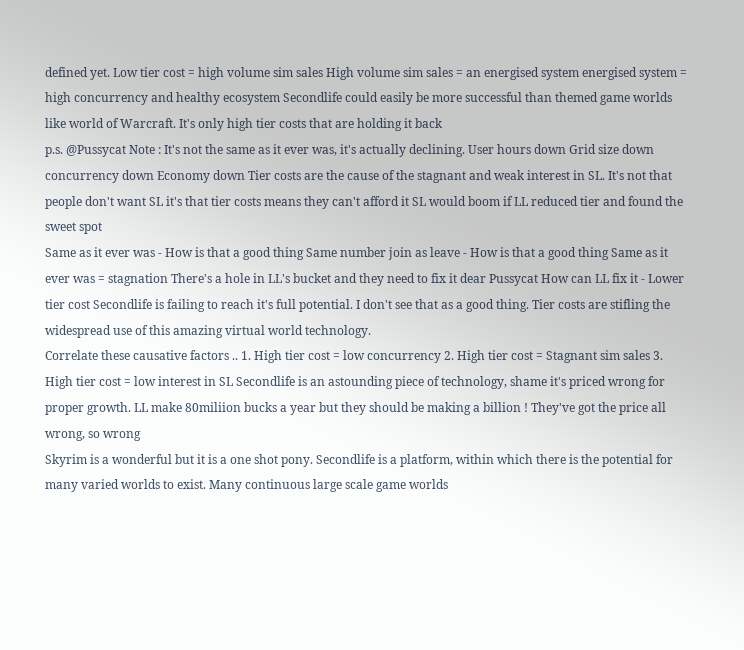defined yet. Low tier cost = high volume sim sales High volume sim sales = an energised system energised system = high concurrency and healthy ecosystem Secondlife could easily be more successful than themed game worlds like world of Warcraft. It's only high tier costs that are holding it back
p.s. @Pussycat Note : It's not the same as it ever was, it's actually declining. User hours down Grid size down concurrency down Economy down Tier costs are the cause of the stagnant and weak interest in SL. It's not that people don't want SL it's that tier costs means they can't afford it SL would boom if LL reduced tier and found the sweet spot
Same as it ever was - How is that a good thing Same number join as leave - How is that a good thing Same as it ever was = stagnation There's a hole in LL's bucket and they need to fix it dear Pussycat How can LL fix it - Lower tier cost Secondlife is failing to reach it's full potential. I don't see that as a good thing. Tier costs are stifling the widespread use of this amazing virtual world technology.
Correlate these causative factors .. 1. High tier cost = low concurrency 2. High tier cost = Stagnant sim sales 3. High tier cost = low interest in SL Secondlife is an astounding piece of technology, shame it's priced wrong for proper growth. LL make 80miliion bucks a year but they should be making a billion ! They've got the price all wrong, so wrong
Skyrim is a wonderful but it is a one shot pony. Secondlife is a platform, within which there is the potential for many varied worlds to exist. Many continuous large scale game worlds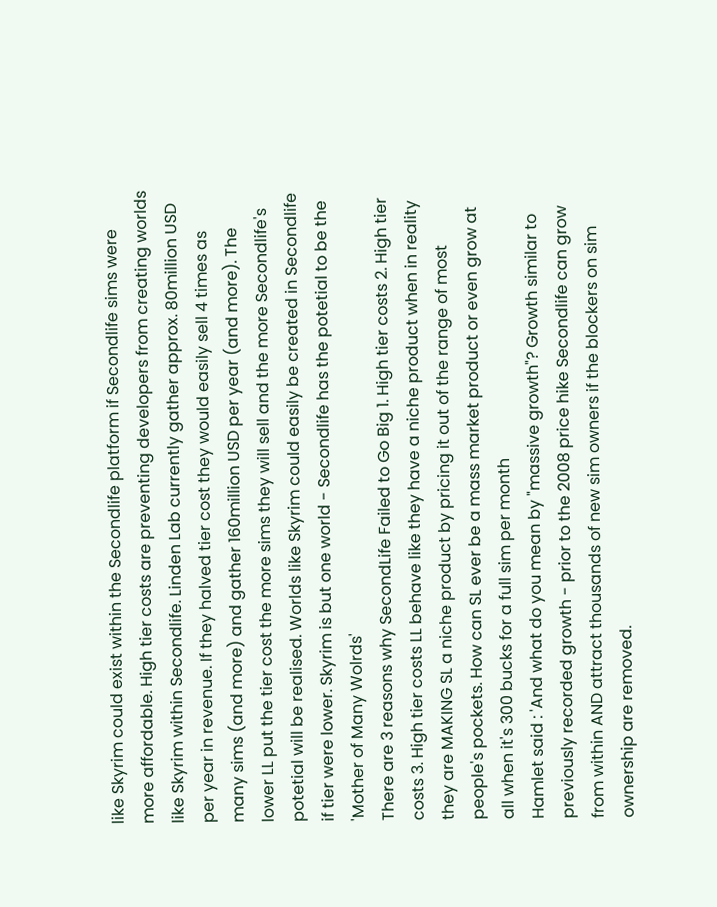like Skyrim could exist within the Secondlife platform if Secondlife sims were more affordable. High tier costs are preventing developers from creating worlds like Skyrim within Secondlife. Linden Lab currently gather approx. 80million USD per year in revenue. If they halved tier cost they would easily sell 4 times as many sims (and more) and gather 160million USD per year (and more). The lower LL put the tier cost the more sims they will sell and the more Secondlife's potetial will be realised. Worlds like Skyrim could easily be created in Secondlife if tier were lower. Skyrim is but one world - Secondlife has the potetial to be the 'Mother of Many Wolrds'
There are 3 reasons why SecondLife Failed to Go Big 1. High tier costs 2. High tier costs 3. High tier costs LL behave like they have a niche product when in reality they are MAKING SL a niche product by pricing it out of the range of most people's pockets. How can SL ever be a mass market product or even grow at all when it's 300 bucks for a full sim per month
Hamlet said : 'And what do you mean by "massive growth"? Growth similar to previously recorded growth - prior to the 2008 price hike Secondlife can grow from within AND attract thousands of new sim owners if the blockers on sim ownership are removed.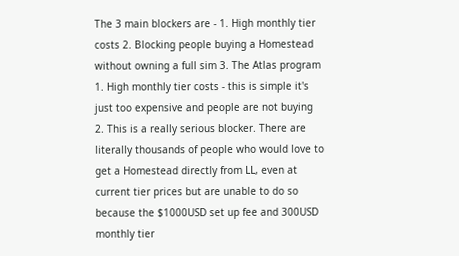The 3 main blockers are - 1. High monthly tier costs 2. Blocking people buying a Homestead without owning a full sim 3. The Atlas program 1. High monthly tier costs - this is simple it's just too expensive and people are not buying 2. This is a really serious blocker. There are literally thousands of people who would love to get a Homestead directly from LL, even at current tier prices but are unable to do so because the $1000USD set up fee and 300USD monthly tier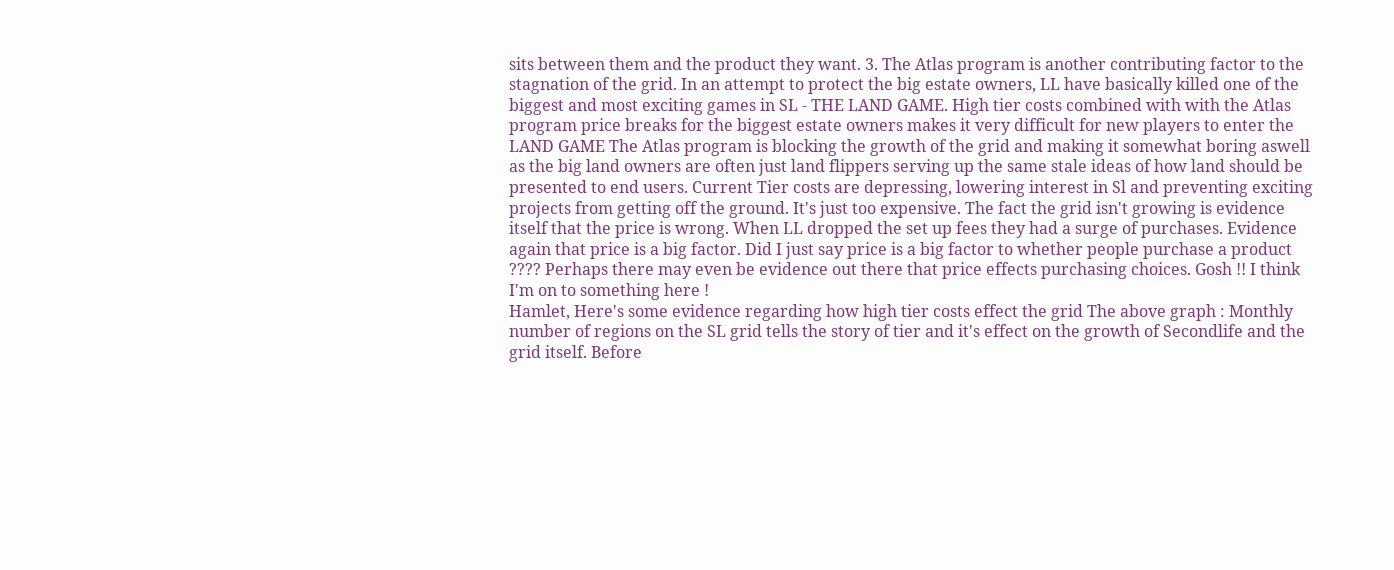sits between them and the product they want. 3. The Atlas program is another contributing factor to the stagnation of the grid. In an attempt to protect the big estate owners, LL have basically killed one of the biggest and most exciting games in SL - THE LAND GAME. High tier costs combined with with the Atlas program price breaks for the biggest estate owners makes it very difficult for new players to enter the LAND GAME The Atlas program is blocking the growth of the grid and making it somewhat boring aswell as the big land owners are often just land flippers serving up the same stale ideas of how land should be presented to end users. Current Tier costs are depressing, lowering interest in Sl and preventing exciting projects from getting off the ground. It's just too expensive. The fact the grid isn't growing is evidence itself that the price is wrong. When LL dropped the set up fees they had a surge of purchases. Evidence again that price is a big factor. Did I just say price is a big factor to whether people purchase a product ???? Perhaps there may even be evidence out there that price effects purchasing choices. Gosh !! I think I'm on to something here !
Hamlet, Here's some evidence regarding how high tier costs effect the grid The above graph : Monthly number of regions on the SL grid tells the story of tier and it's effect on the growth of Secondlife and the grid itself. Before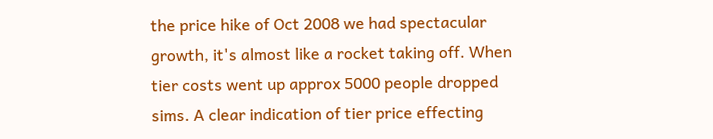the price hike of Oct 2008 we had spectacular growth, it's almost like a rocket taking off. When tier costs went up approx 5000 people dropped sims. A clear indication of tier price effecting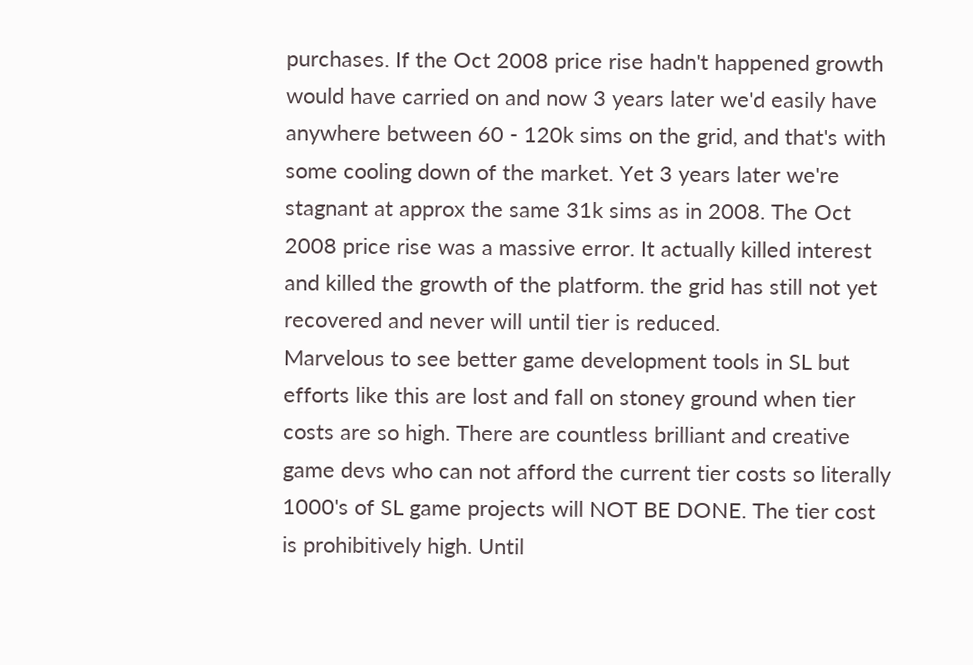purchases. If the Oct 2008 price rise hadn't happened growth would have carried on and now 3 years later we'd easily have anywhere between 60 - 120k sims on the grid, and that's with some cooling down of the market. Yet 3 years later we're stagnant at approx the same 31k sims as in 2008. The Oct 2008 price rise was a massive error. It actually killed interest and killed the growth of the platform. the grid has still not yet recovered and never will until tier is reduced.
Marvelous to see better game development tools in SL but efforts like this are lost and fall on stoney ground when tier costs are so high. There are countless brilliant and creative game devs who can not afford the current tier costs so literally 1000's of SL game projects will NOT BE DONE. The tier cost is prohibitively high. Until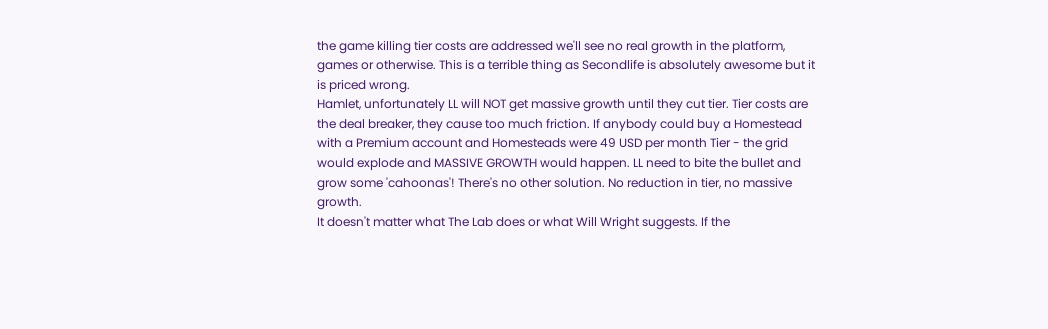the game killing tier costs are addressed we'll see no real growth in the platform, games or otherwise. This is a terrible thing as Secondlife is absolutely awesome but it is priced wrong.
Hamlet, unfortunately LL will NOT get massive growth until they cut tier. Tier costs are the deal breaker, they cause too much friction. If anybody could buy a Homestead with a Premium account and Homesteads were 49 USD per month Tier - the grid would explode and MASSIVE GROWTH would happen. LL need to bite the bullet and grow some 'cahoonas'! There's no other solution. No reduction in tier, no massive growth.
It doesn't matter what The Lab does or what Will Wright suggests. If the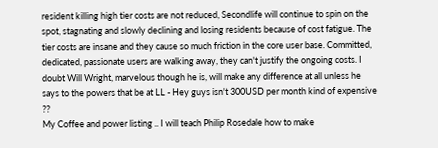resident killing high tier costs are not reduced, Secondlife will continue to spin on the spot, stagnating and slowly declining and losing residents because of cost fatigue. The tier costs are insane and they cause so much friction in the core user base. Committed, dedicated, passionate users are walking away, they can't justify the ongoing costs. I doubt Will Wright, marvelous though he is, will make any difference at all unless he says to the powers that be at LL - Hey guys isn't 300USD per month kind of expensive ??
My Coffee and power listing .. I will teach Philip Rosedale how to make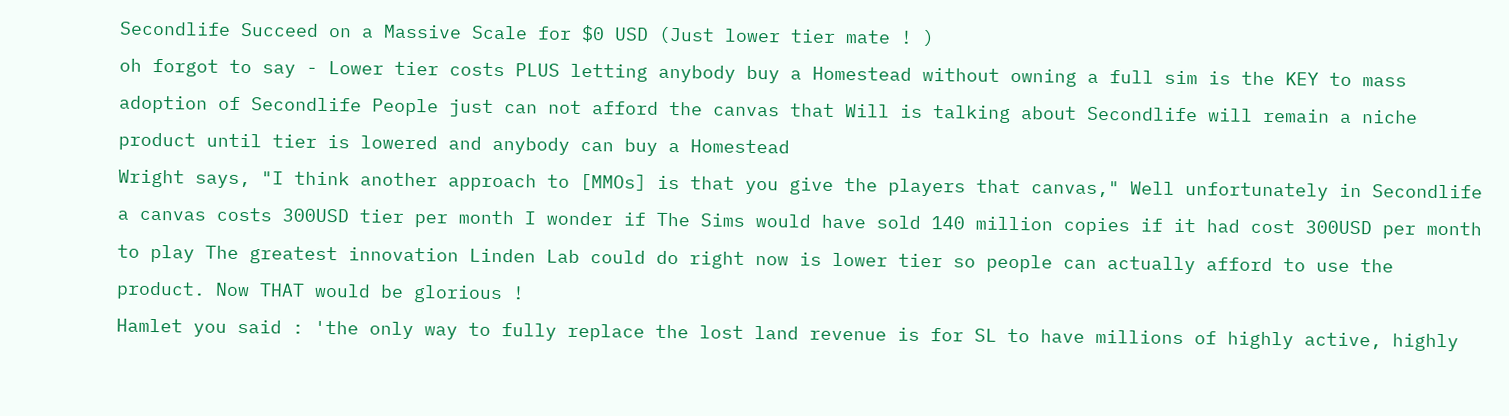Secondlife Succeed on a Massive Scale for $0 USD (Just lower tier mate ! )
oh forgot to say - Lower tier costs PLUS letting anybody buy a Homestead without owning a full sim is the KEY to mass adoption of Secondlife People just can not afford the canvas that Will is talking about Secondlife will remain a niche product until tier is lowered and anybody can buy a Homestead
Wright says, "I think another approach to [MMOs] is that you give the players that canvas," Well unfortunately in Secondlife a canvas costs 300USD tier per month I wonder if The Sims would have sold 140 million copies if it had cost 300USD per month to play The greatest innovation Linden Lab could do right now is lower tier so people can actually afford to use the product. Now THAT would be glorious !
Hamlet you said : 'the only way to fully replace the lost land revenue is for SL to have millions of highly active, highly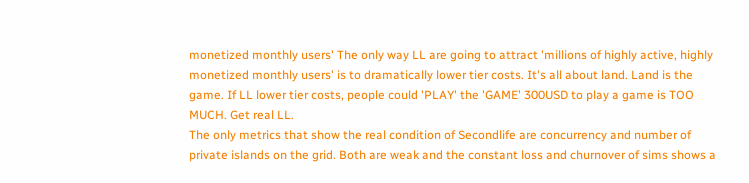monetized monthly users' The only way LL are going to attract 'millions of highly active, highly monetized monthly users' is to dramatically lower tier costs. It's all about land. Land is the game. If LL lower tier costs, people could 'PLAY' the 'GAME' 300USD to play a game is TOO MUCH. Get real LL.
The only metrics that show the real condition of Secondlife are concurrency and number of private islands on the grid. Both are weak and the constant loss and churnover of sims shows a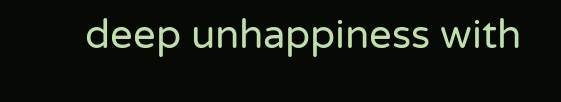deep unhappiness with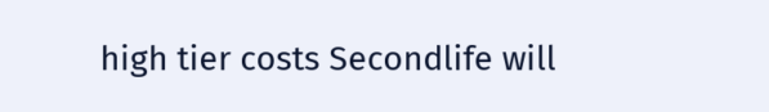high tier costs Secondlife will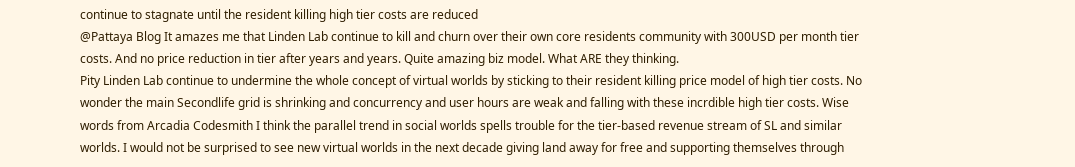continue to stagnate until the resident killing high tier costs are reduced
@Pattaya Blog It amazes me that Linden Lab continue to kill and churn over their own core residents community with 300USD per month tier costs. And no price reduction in tier after years and years. Quite amazing biz model. What ARE they thinking.
Pity Linden Lab continue to undermine the whole concept of virtual worlds by sticking to their resident killing price model of high tier costs. No wonder the main Secondlife grid is shrinking and concurrency and user hours are weak and falling with these incrdible high tier costs. Wise words from Arcadia Codesmith I think the parallel trend in social worlds spells trouble for the tier-based revenue stream of SL and similar worlds. I would not be surprised to see new virtual worlds in the next decade giving land away for free and supporting themselves through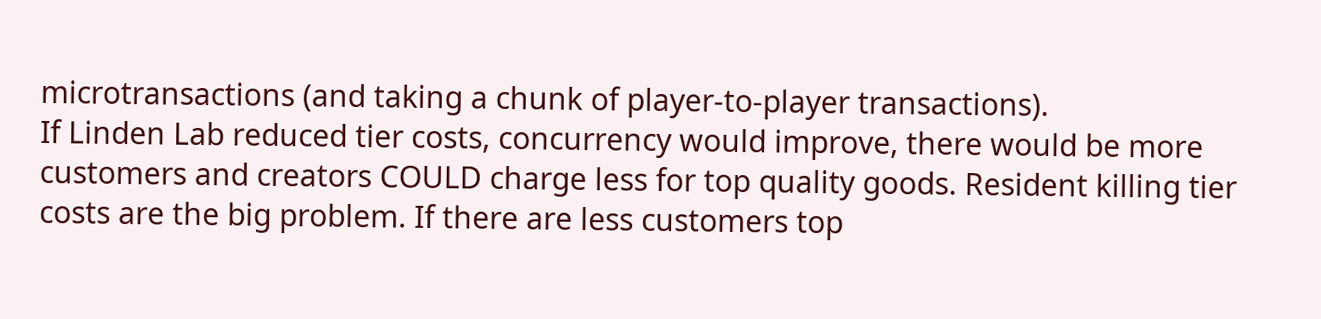microtransactions (and taking a chunk of player-to-player transactions).
If Linden Lab reduced tier costs, concurrency would improve, there would be more customers and creators COULD charge less for top quality goods. Resident killing tier costs are the big problem. If there are less customers top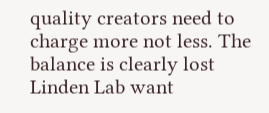quality creators need to charge more not less. The balance is clearly lost
Linden Lab want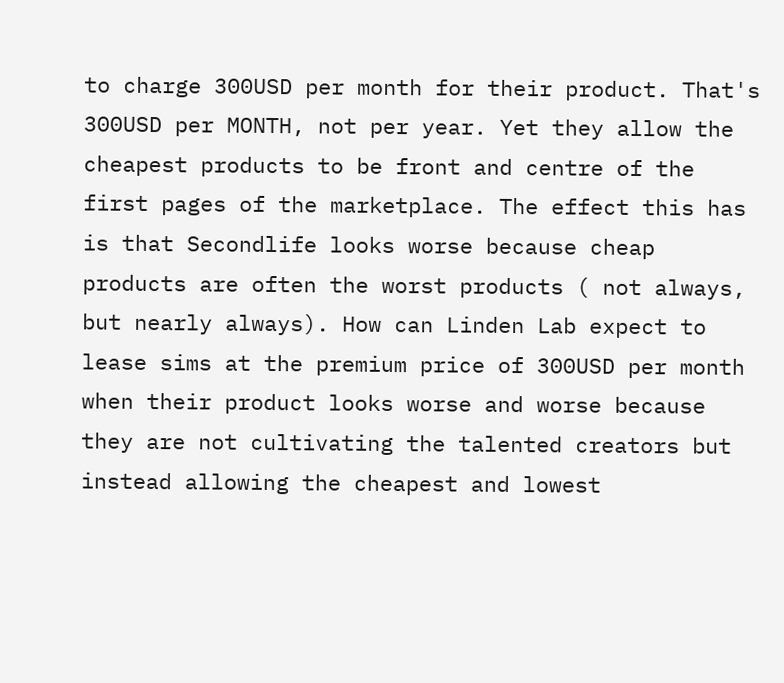to charge 300USD per month for their product. That's 300USD per MONTH, not per year. Yet they allow the cheapest products to be front and centre of the first pages of the marketplace. The effect this has is that Secondlife looks worse because cheap products are often the worst products ( not always, but nearly always). How can Linden Lab expect to lease sims at the premium price of 300USD per month when their product looks worse and worse because they are not cultivating the talented creators but instead allowing the cheapest and lowest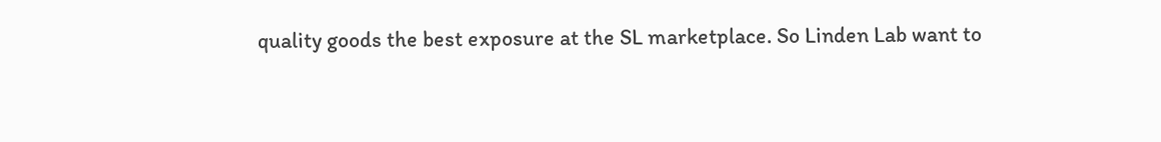quality goods the best exposure at the SL marketplace. So Linden Lab want to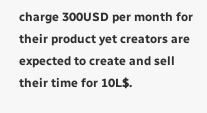charge 300USD per month for their product yet creators are expected to create and sell their time for 10L$.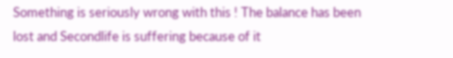Something is seriously wrong with this ! The balance has been lost and Secondlife is suffering because of it